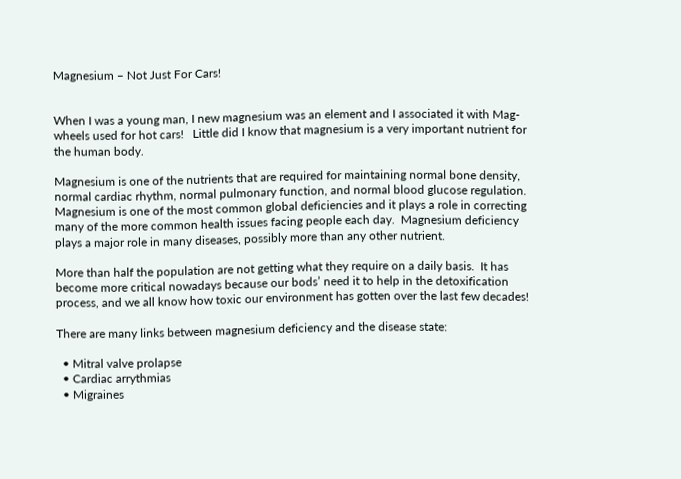Magnesium – Not Just For Cars!


When I was a young man, I new magnesium was an element and I associated it with Mag-wheels used for hot cars!   Little did I know that magnesium is a very important nutrient for the human body.

Magnesium is one of the nutrients that are required for maintaining normal bone density, normal cardiac rhythm, normal pulmonary function, and normal blood glucose regulation. Magnesium is one of the most common global deficiencies and it plays a role in correcting many of the more common health issues facing people each day.  Magnesium deficiency plays a major role in many diseases, possibly more than any other nutrient.

More than half the population are not getting what they require on a daily basis.  It has become more critical nowadays because our bods’ need it to help in the detoxification process, and we all know how toxic our environment has gotten over the last few decades!

There are many links between magnesium deficiency and the disease state:

  • Mitral valve prolapse
  • Cardiac arrythmias
  • Migraines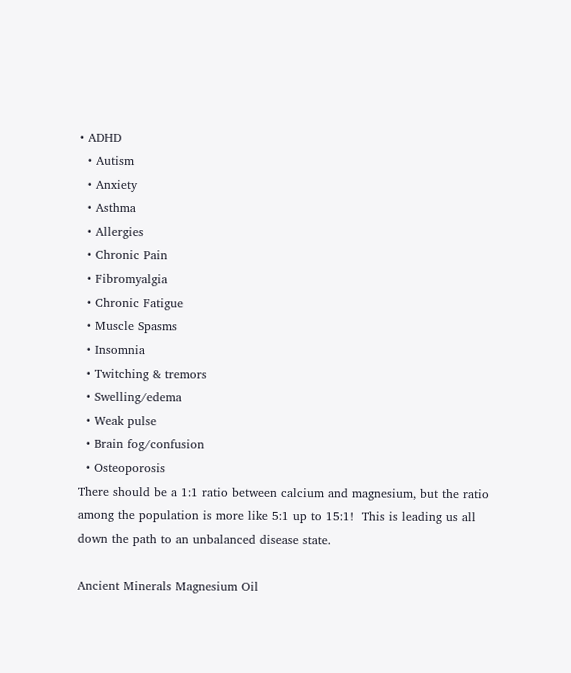• ADHD
  • Autism
  • Anxiety
  • Asthma
  • Allergies
  • Chronic Pain
  • Fibromyalgia
  • Chronic Fatigue
  • Muscle Spasms
  • Insomnia
  • Twitching & tremors
  • Swelling/edema
  • Weak pulse
  • Brain fog/confusion
  • Osteoporosis
There should be a 1:1 ratio between calcium and magnesium, but the ratio among the population is more like 5:1 up to 15:1!  This is leading us all down the path to an unbalanced disease state.

Ancient Minerals Magnesium Oil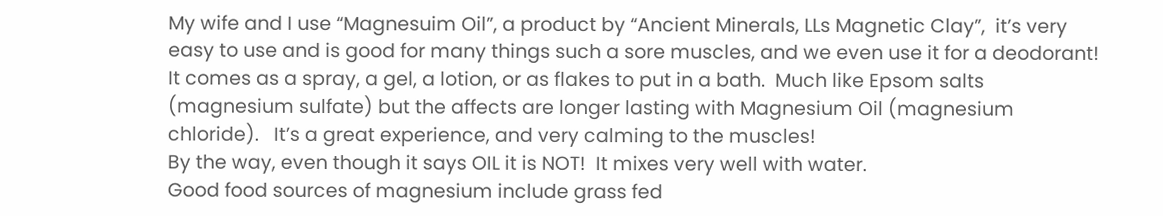My wife and I use “Magnesuim Oil”, a product by “Ancient Minerals, LLs Magnetic Clay”,  it’s very easy to use and is good for many things such a sore muscles, and we even use it for a deodorant!  It comes as a spray, a gel, a lotion, or as flakes to put in a bath.  Much like Epsom salts (magnesium sulfate) but the affects are longer lasting with Magnesium Oil (magnesium chloride).   It’s a great experience, and very calming to the muscles!
By the way, even though it says OIL it is NOT!  It mixes very well with water.
Good food sources of magnesium include grass fed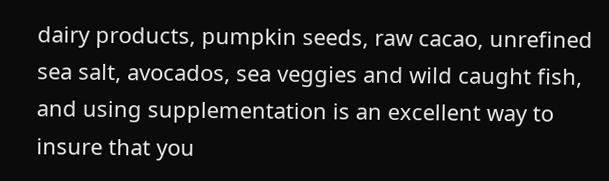dairy products, pumpkin seeds, raw cacao, unrefined sea salt, avocados, sea veggies and wild caught fish, and using supplementation is an excellent way to insure that you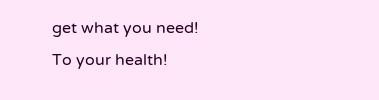get what you need!
To your health!